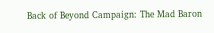Back of Beyond Campaign: The Mad Baron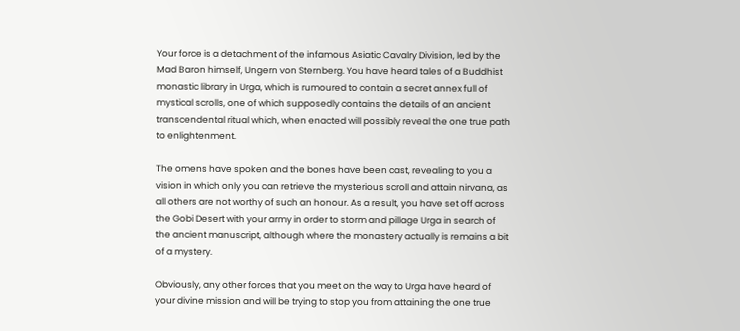Your force is a detachment of the infamous Asiatic Cavalry Division, led by the Mad Baron himself, Ungern von Sternberg. You have heard tales of a Buddhist monastic library in Urga, which is rumoured to contain a secret annex full of mystical scrolls, one of which supposedly contains the details of an ancient transcendental ritual which, when enacted will possibly reveal the one true path to enlightenment.

The omens have spoken and the bones have been cast, revealing to you a vision in which only you can retrieve the mysterious scroll and attain nirvana, as all others are not worthy of such an honour. As a result, you have set off across the Gobi Desert with your army in order to storm and pillage Urga in search of the ancient manuscript, although where the monastery actually is remains a bit of a mystery.

Obviously, any other forces that you meet on the way to Urga have heard of your divine mission and will be trying to stop you from attaining the one true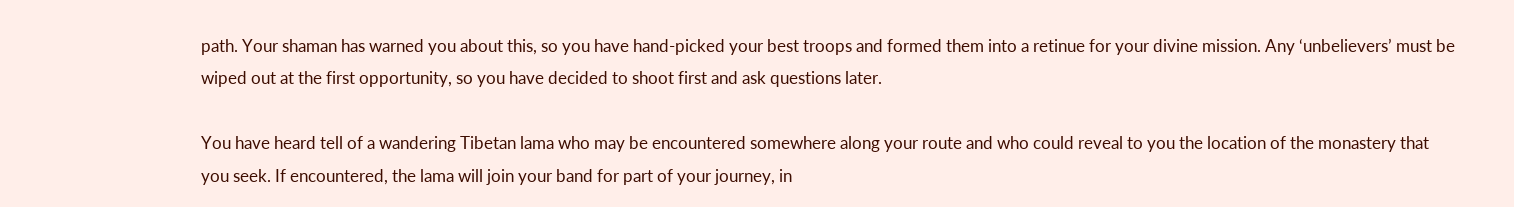path. Your shaman has warned you about this, so you have hand-picked your best troops and formed them into a retinue for your divine mission. Any ‘unbelievers’ must be wiped out at the first opportunity, so you have decided to shoot first and ask questions later.

You have heard tell of a wandering Tibetan lama who may be encountered somewhere along your route and who could reveal to you the location of the monastery that you seek. If encountered, the lama will join your band for part of your journey, in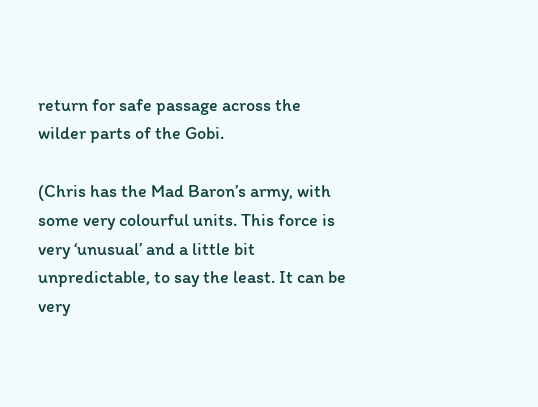return for safe passage across the wilder parts of the Gobi.

(Chris has the Mad Baron’s army, with some very colourful units. This force is very ‘unusual’ and a little bit unpredictable, to say the least. It can be very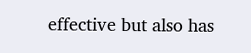effective but also has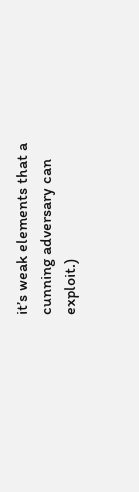it’s weak elements that a cunning adversary can exploit.)